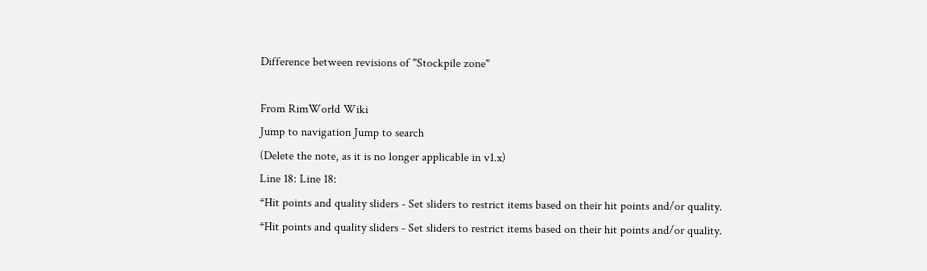Difference between revisions of "Stockpile zone"

From RimWorld Wiki
Jump to navigation Jump to search
(Delete the note, as it is no longer applicable in v1.x)
Line 18: Line 18:
*Hit points and quality sliders - Set sliders to restrict items based on their hit points and/or quality.
*Hit points and quality sliders - Set sliders to restrict items based on their hit points and/or quality.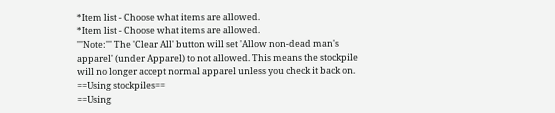*Item list - Choose what items are allowed.
*Item list - Choose what items are allowed.
'''Note:''' The 'Clear All' button will set 'Allow non-dead man's apparel' (under Apparel) to not allowed. This means the stockpile will no longer accept normal apparel unless you check it back on.
==Using stockpiles==
==Using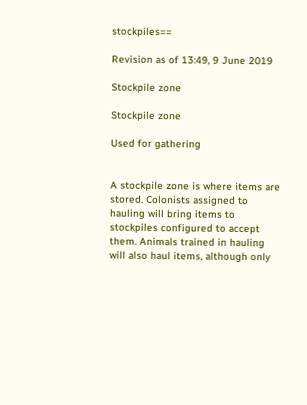stockpiles==

Revision as of 13:49, 9 June 2019

Stockpile zone

Stockpile zone

Used for gathering


A stockpile zone is where items are stored. Colonists assigned to hauling will bring items to stockpiles configured to accept them. Animals trained in hauling will also haul items, although only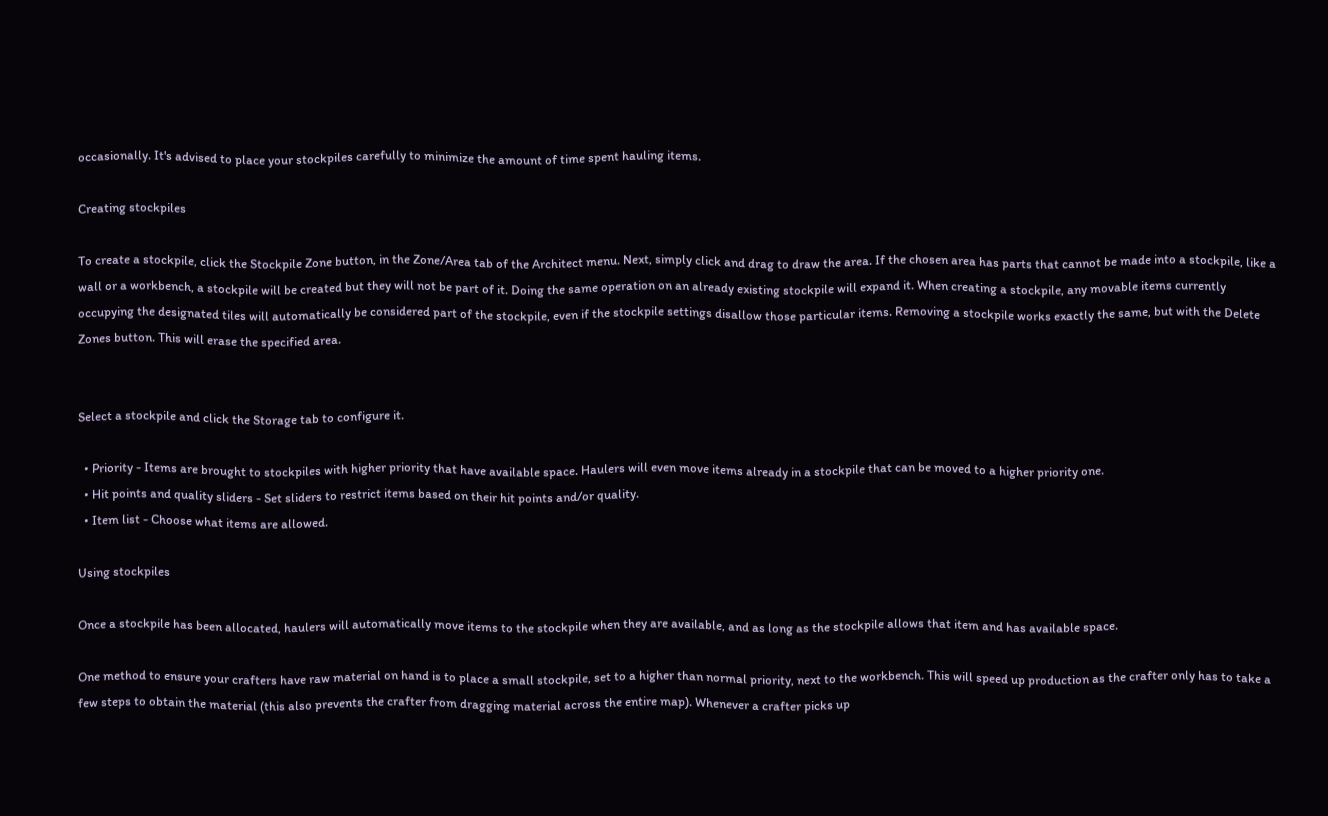occasionally. It's advised to place your stockpiles carefully to minimize the amount of time spent hauling items.

Creating stockpiles

To create a stockpile, click the Stockpile Zone button, in the Zone/Area tab of the Architect menu. Next, simply click and drag to draw the area. If the chosen area has parts that cannot be made into a stockpile, like a wall or a workbench, a stockpile will be created but they will not be part of it. Doing the same operation on an already existing stockpile will expand it. When creating a stockpile, any movable items currently occupying the designated tiles will automatically be considered part of the stockpile, even if the stockpile settings disallow those particular items. Removing a stockpile works exactly the same, but with the Delete Zones button. This will erase the specified area.


Select a stockpile and click the Storage tab to configure it.

  • Priority - Items are brought to stockpiles with higher priority that have available space. Haulers will even move items already in a stockpile that can be moved to a higher priority one.
  • Hit points and quality sliders - Set sliders to restrict items based on their hit points and/or quality.
  • Item list - Choose what items are allowed.

Using stockpiles

Once a stockpile has been allocated, haulers will automatically move items to the stockpile when they are available, and as long as the stockpile allows that item and has available space.

One method to ensure your crafters have raw material on hand is to place a small stockpile, set to a higher than normal priority, next to the workbench. This will speed up production as the crafter only has to take a few steps to obtain the material (this also prevents the crafter from dragging material across the entire map). Whenever a crafter picks up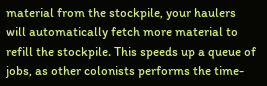material from the stockpile, your haulers will automatically fetch more material to refill the stockpile. This speeds up a queue of jobs, as other colonists performs the time-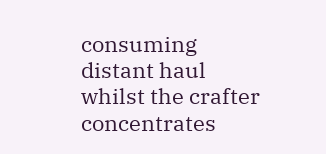consuming distant haul whilst the crafter concentrates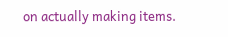on actually making items.